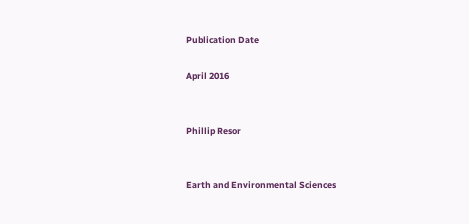Publication Date

April 2016


Phillip Resor


Earth and Environmental Sciences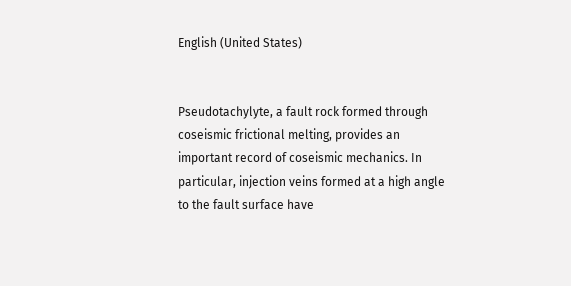English (United States)


Pseudotachylyte, a fault rock formed through coseismic frictional melting, provides an important record of coseismic mechanics. In particular, injection veins formed at a high angle to the fault surface have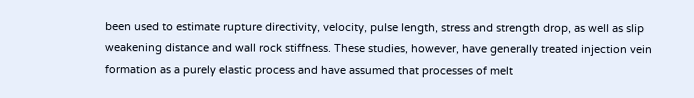been used to estimate rupture directivity, velocity, pulse length, stress and strength drop, as well as slip weakening distance and wall rock stiffness. These studies, however, have generally treated injection vein formation as a purely elastic process and have assumed that processes of melt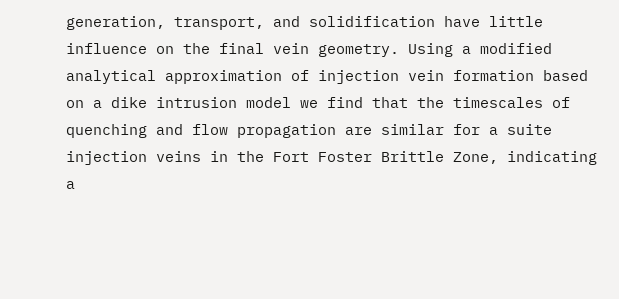generation, transport, and solidification have little influence on the final vein geometry. Using a modified analytical approximation of injection vein formation based on a dike intrusion model we find that the timescales of quenching and flow propagation are similar for a suite injection veins in the Fort Foster Brittle Zone, indicating a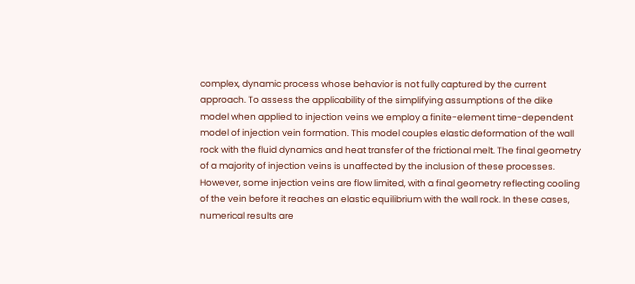complex, dynamic process whose behavior is not fully captured by the current approach. To assess the applicability of the simplifying assumptions of the dike model when applied to injection veins we employ a finite-element time-dependent model of injection vein formation. This model couples elastic deformation of the wall rock with the fluid dynamics and heat transfer of the frictional melt. The final geometry of a majority of injection veins is unaffected by the inclusion of these processes. However, some injection veins are flow limited, with a final geometry reflecting cooling of the vein before it reaches an elastic equilibrium with the wall rock. In these cases, numerical results are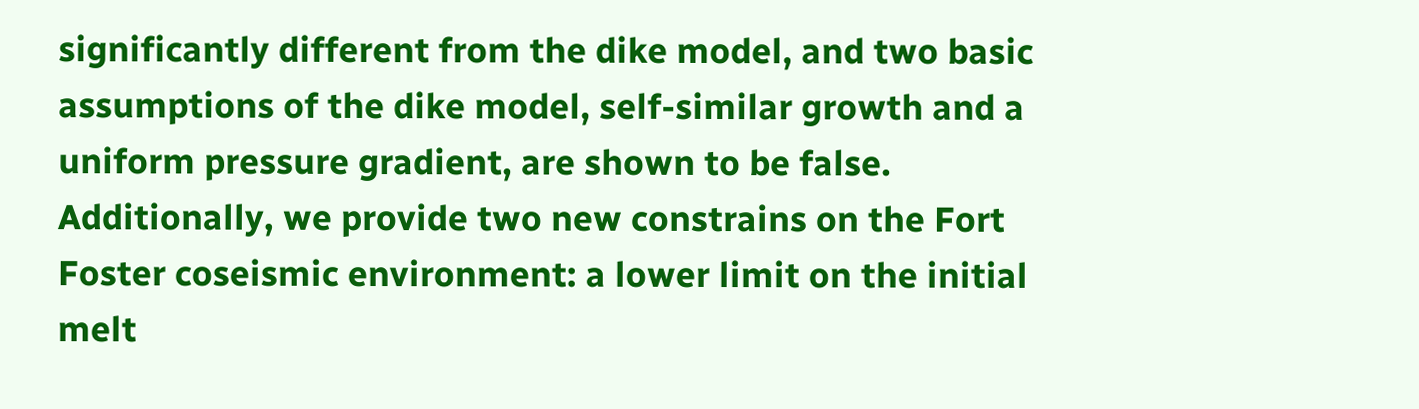significantly different from the dike model, and two basic assumptions of the dike model, self-similar growth and a uniform pressure gradient, are shown to be false. Additionally, we provide two new constrains on the Fort Foster coseismic environment: a lower limit on the initial melt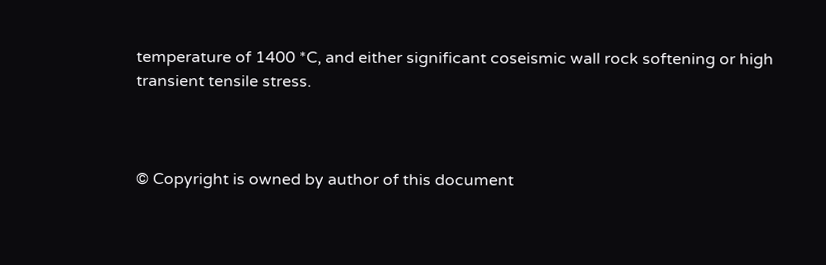temperature of 1400 *C, and either significant coseismic wall rock softening or high transient tensile stress.



© Copyright is owned by author of this document